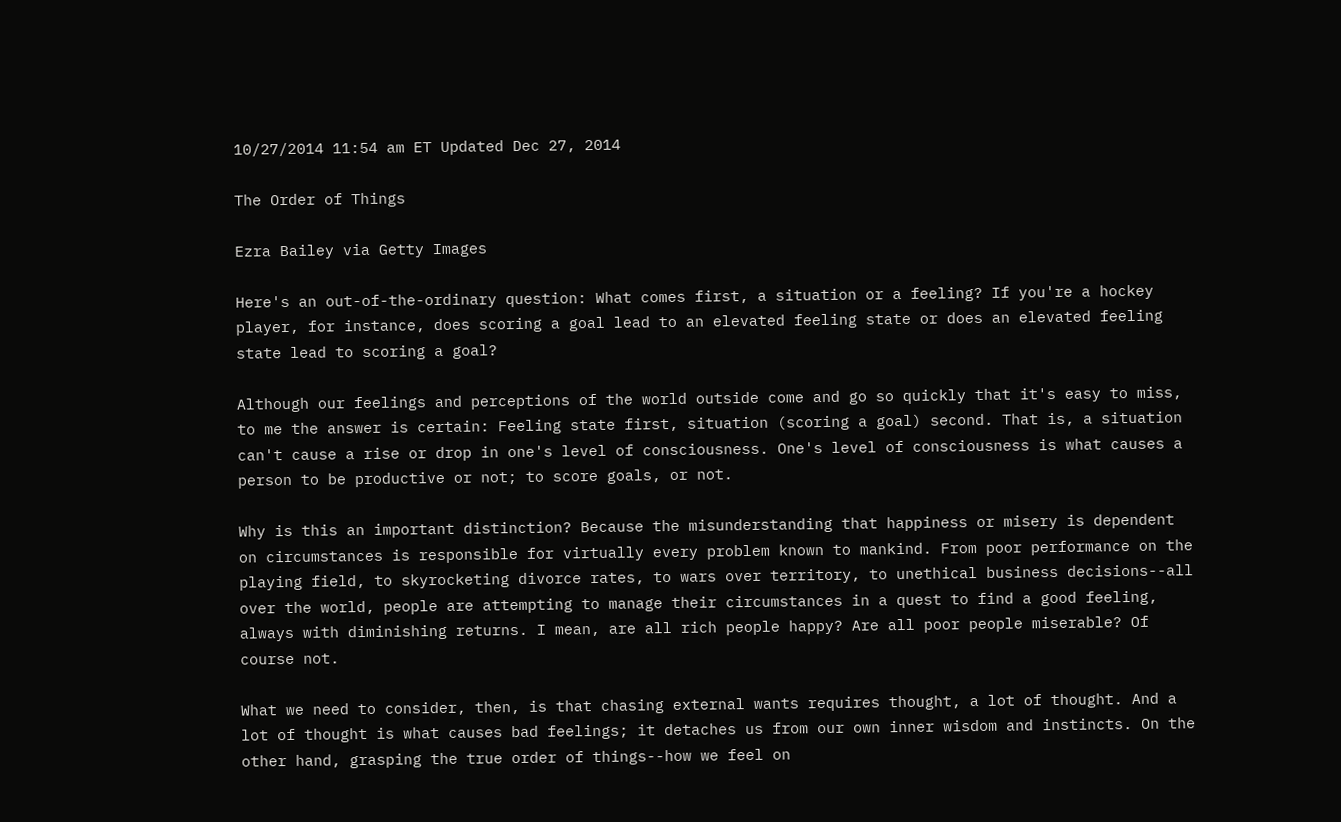10/27/2014 11:54 am ET Updated Dec 27, 2014

The Order of Things

Ezra Bailey via Getty Images

Here's an out-of-the-ordinary question: What comes first, a situation or a feeling? If you're a hockey player, for instance, does scoring a goal lead to an elevated feeling state or does an elevated feeling state lead to scoring a goal?

Although our feelings and perceptions of the world outside come and go so quickly that it's easy to miss, to me the answer is certain: Feeling state first, situation (scoring a goal) second. That is, a situation can't cause a rise or drop in one's level of consciousness. One's level of consciousness is what causes a person to be productive or not; to score goals, or not.

Why is this an important distinction? Because the misunderstanding that happiness or misery is dependent on circumstances is responsible for virtually every problem known to mankind. From poor performance on the playing field, to skyrocketing divorce rates, to wars over territory, to unethical business decisions--all over the world, people are attempting to manage their circumstances in a quest to find a good feeling, always with diminishing returns. I mean, are all rich people happy? Are all poor people miserable? Of course not.

What we need to consider, then, is that chasing external wants requires thought, a lot of thought. And a lot of thought is what causes bad feelings; it detaches us from our own inner wisdom and instincts. On the other hand, grasping the true order of things--how we feel on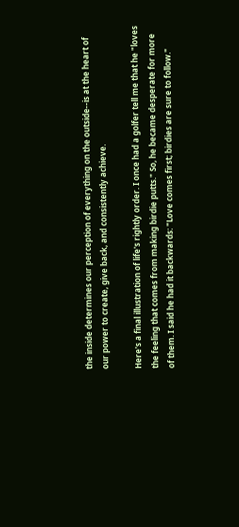the inside determines our perception of everything on the outside--is at the heart of our power to create, give back, and consistently achieve.

Here's a final illustration of life's rightly order. I once had a golfer tell me that he "loves the feeling that comes from making birdie putts." So, he became desperate for more of them. I said he had it backwards: "Love comes first; birdies are sure to follow."